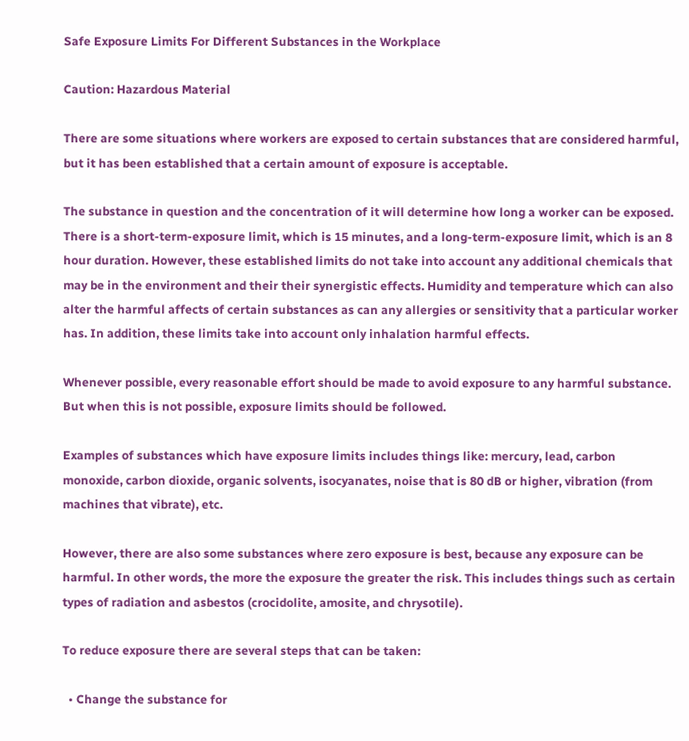Safe Exposure Limits For Different Substances in the Workplace

Caution: Hazardous Material

There are some situations where workers are exposed to certain substances that are considered harmful, but it has been established that a certain amount of exposure is acceptable.

The substance in question and the concentration of it will determine how long a worker can be exposed. There is a short-term-exposure limit, which is 15 minutes, and a long-term-exposure limit, which is an 8 hour duration. However, these established limits do not take into account any additional chemicals that may be in the environment and their their synergistic effects. Humidity and temperature which can also alter the harmful affects of certain substances as can any allergies or sensitivity that a particular worker has. In addition, these limits take into account only inhalation harmful effects.

Whenever possible, every reasonable effort should be made to avoid exposure to any harmful substance. But when this is not possible, exposure limits should be followed.

Examples of substances which have exposure limits includes things like: mercury, lead, carbon monoxide, carbon dioxide, organic solvents, isocyanates, noise that is 80 dB or higher, vibration (from machines that vibrate), etc.

However, there are also some substances where zero exposure is best, because any exposure can be harmful. In other words, the more the exposure the greater the risk. This includes things such as certain types of radiation and asbestos (crocidolite, amosite, and chrysotile).

To reduce exposure there are several steps that can be taken:

  • Change the substance for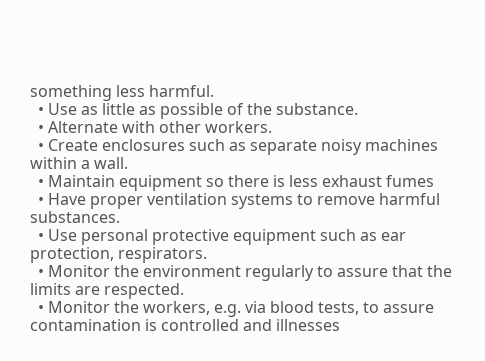something less harmful.
  • Use as little as possible of the substance.
  • Alternate with other workers.
  • Create enclosures such as separate noisy machines within a wall.
  • Maintain equipment so there is less exhaust fumes
  • Have proper ventilation systems to remove harmful substances.
  • Use personal protective equipment such as ear protection, respirators.
  • Monitor the environment regularly to assure that the limits are respected.
  • Monitor the workers, e.g. via blood tests, to assure contamination is controlled and illnesses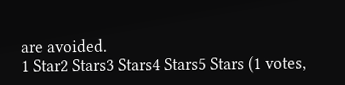are avoided.
1 Star2 Stars3 Stars4 Stars5 Stars (1 votes,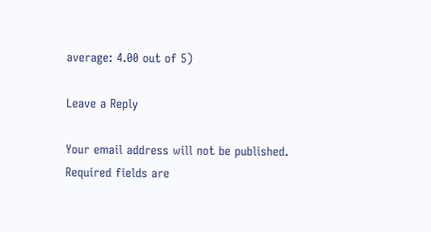average: 4.00 out of 5)

Leave a Reply

Your email address will not be published. Required fields are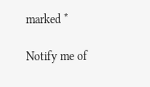marked *

Notify me of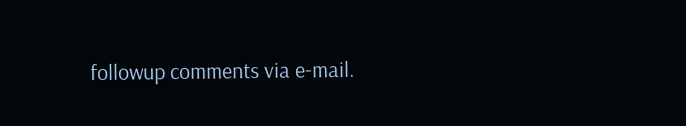followup comments via e-mail.